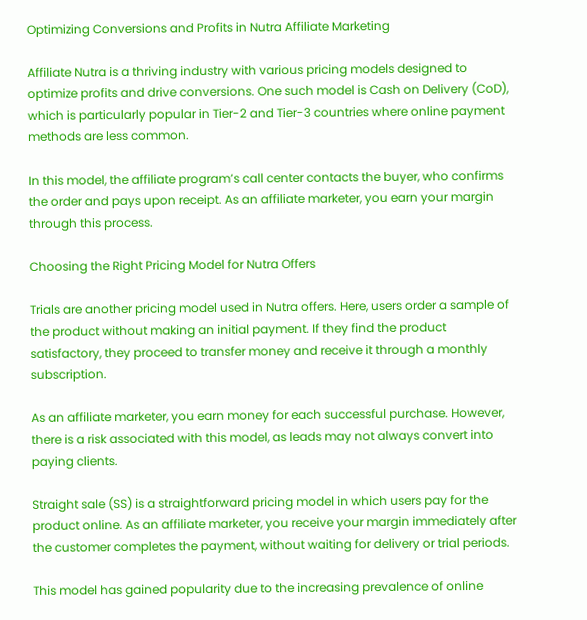Optimizing Conversions and Profits in Nutra Affiliate Marketing

Affiliate Nutra is a thriving industry with various pricing models designed to optimize profits and drive conversions. One such model is Cash on Delivery (CoD), which is particularly popular in Tier-2 and Tier-3 countries where online payment methods are less common.

In this model, the affiliate program’s call center contacts the buyer, who confirms the order and pays upon receipt. As an affiliate marketer, you earn your margin through this process.

Choosing the Right Pricing Model for Nutra Offers

Trials are another pricing model used in Nutra offers. Here, users order a sample of the product without making an initial payment. If they find the product satisfactory, they proceed to transfer money and receive it through a monthly subscription.

As an affiliate marketer, you earn money for each successful purchase. However, there is a risk associated with this model, as leads may not always convert into paying clients.

Straight sale (SS) is a straightforward pricing model in which users pay for the product online. As an affiliate marketer, you receive your margin immediately after the customer completes the payment, without waiting for delivery or trial periods.

This model has gained popularity due to the increasing prevalence of online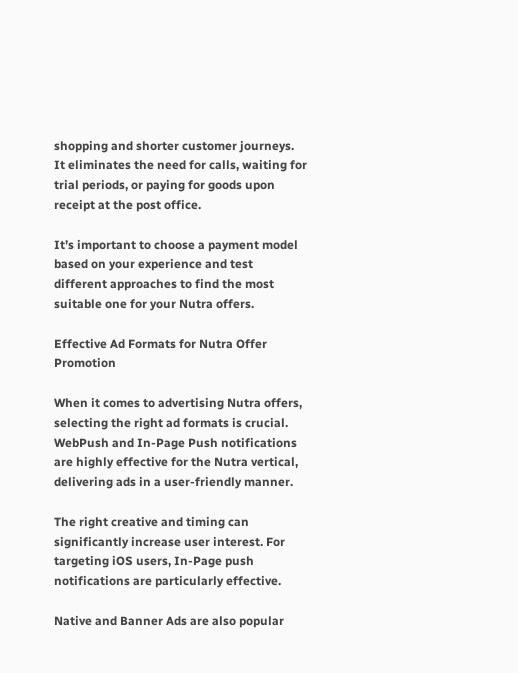shopping and shorter customer journeys. It eliminates the need for calls, waiting for trial periods, or paying for goods upon receipt at the post office.

It’s important to choose a payment model based on your experience and test different approaches to find the most suitable one for your Nutra offers.

Effective Ad Formats for Nutra Offer Promotion

When it comes to advertising Nutra offers, selecting the right ad formats is crucial. WebPush and In-Page Push notifications are highly effective for the Nutra vertical, delivering ads in a user-friendly manner.

The right creative and timing can significantly increase user interest. For targeting iOS users, In-Page push notifications are particularly effective.

Native and Banner Ads are also popular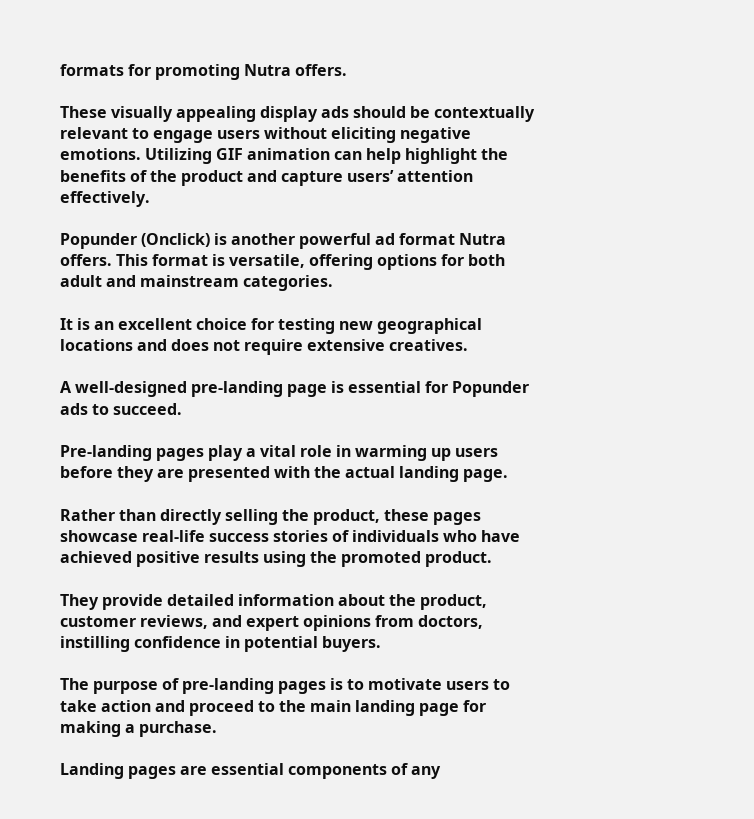formats for promoting Nutra offers.

These visually appealing display ads should be contextually relevant to engage users without eliciting negative emotions. Utilizing GIF animation can help highlight the benefits of the product and capture users’ attention effectively.

Popunder (Onclick) is another powerful ad format Nutra offers. This format is versatile, offering options for both adult and mainstream categories.

It is an excellent choice for testing new geographical locations and does not require extensive creatives.

A well-designed pre-landing page is essential for Popunder ads to succeed.

Pre-landing pages play a vital role in warming up users before they are presented with the actual landing page.

Rather than directly selling the product, these pages showcase real-life success stories of individuals who have achieved positive results using the promoted product.

They provide detailed information about the product, customer reviews, and expert opinions from doctors, instilling confidence in potential buyers.

The purpose of pre-landing pages is to motivate users to take action and proceed to the main landing page for making a purchase.

Landing pages are essential components of any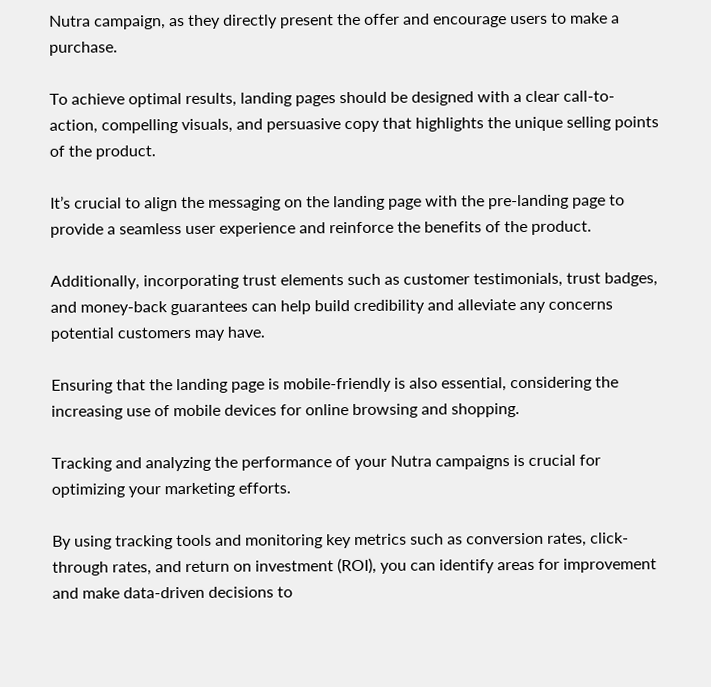Nutra campaign, as they directly present the offer and encourage users to make a purchase.

To achieve optimal results, landing pages should be designed with a clear call-to-action, compelling visuals, and persuasive copy that highlights the unique selling points of the product.

It’s crucial to align the messaging on the landing page with the pre-landing page to provide a seamless user experience and reinforce the benefits of the product.

Additionally, incorporating trust elements such as customer testimonials, trust badges, and money-back guarantees can help build credibility and alleviate any concerns potential customers may have.

Ensuring that the landing page is mobile-friendly is also essential, considering the increasing use of mobile devices for online browsing and shopping.

Tracking and analyzing the performance of your Nutra campaigns is crucial for optimizing your marketing efforts.

By using tracking tools and monitoring key metrics such as conversion rates, click-through rates, and return on investment (ROI), you can identify areas for improvement and make data-driven decisions to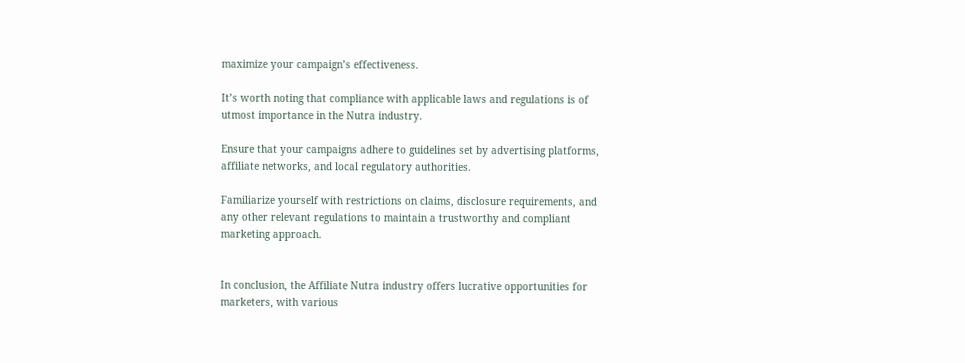maximize your campaign’s effectiveness.

It’s worth noting that compliance with applicable laws and regulations is of utmost importance in the Nutra industry.

Ensure that your campaigns adhere to guidelines set by advertising platforms, affiliate networks, and local regulatory authorities.

Familiarize yourself with restrictions on claims, disclosure requirements, and any other relevant regulations to maintain a trustworthy and compliant marketing approach.


In conclusion, the Affiliate Nutra industry offers lucrative opportunities for marketers, with various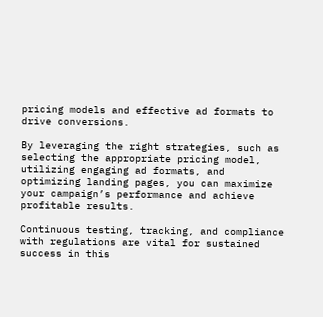pricing models and effective ad formats to drive conversions.

By leveraging the right strategies, such as selecting the appropriate pricing model, utilizing engaging ad formats, and optimizing landing pages, you can maximize your campaign’s performance and achieve profitable results.

Continuous testing, tracking, and compliance with regulations are vital for sustained success in this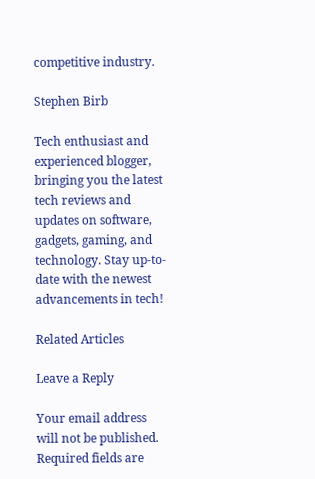competitive industry.

Stephen Birb

Tech enthusiast and experienced blogger, bringing you the latest tech reviews and updates on software, gadgets, gaming, and technology. Stay up-to-date with the newest advancements in tech!

Related Articles

Leave a Reply

Your email address will not be published. Required fields are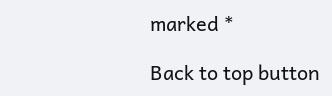marked *

Back to top button